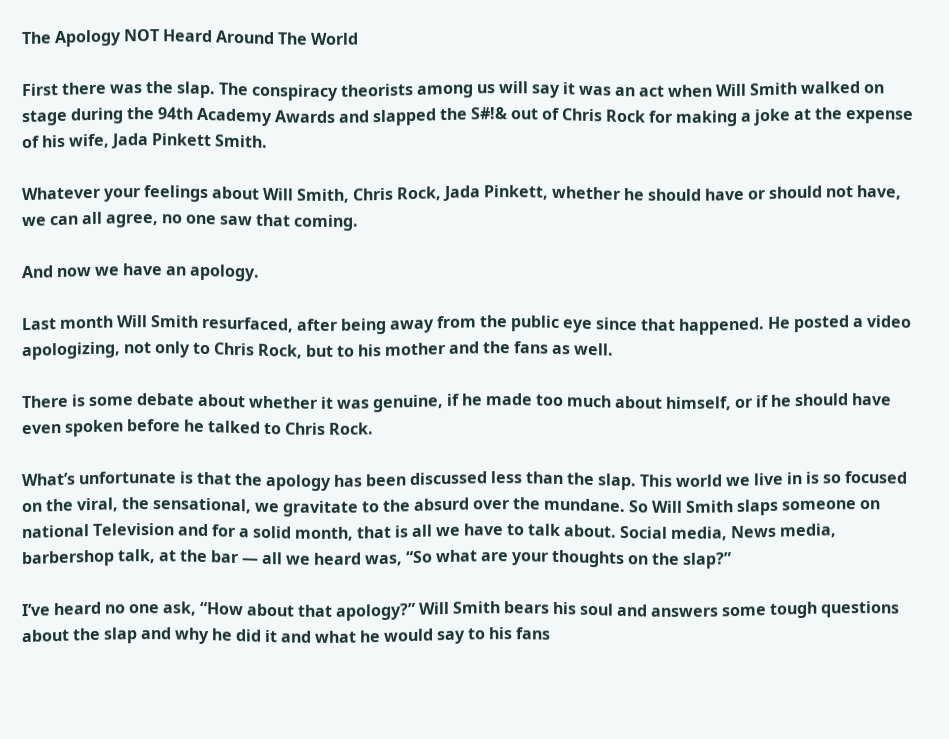The Apology NOT Heard Around The World

First there was the slap. The conspiracy theorists among us will say it was an act when Will Smith walked on stage during the 94th Academy Awards and slapped the S#!& out of Chris Rock for making a joke at the expense of his wife, Jada Pinkett Smith.

Whatever your feelings about Will Smith, Chris Rock, Jada Pinkett, whether he should have or should not have, we can all agree, no one saw that coming.

And now we have an apology.

Last month Will Smith resurfaced, after being away from the public eye since that happened. He posted a video apologizing, not only to Chris Rock, but to his mother and the fans as well.

There is some debate about whether it was genuine, if he made too much about himself, or if he should have even spoken before he talked to Chris Rock.

What’s unfortunate is that the apology has been discussed less than the slap. This world we live in is so focused on the viral, the sensational, we gravitate to the absurd over the mundane. So Will Smith slaps someone on national Television and for a solid month, that is all we have to talk about. Social media, News media, barbershop talk, at the bar — all we heard was, “So what are your thoughts on the slap?”

I’ve heard no one ask, “How about that apology?” Will Smith bears his soul and answers some tough questions about the slap and why he did it and what he would say to his fans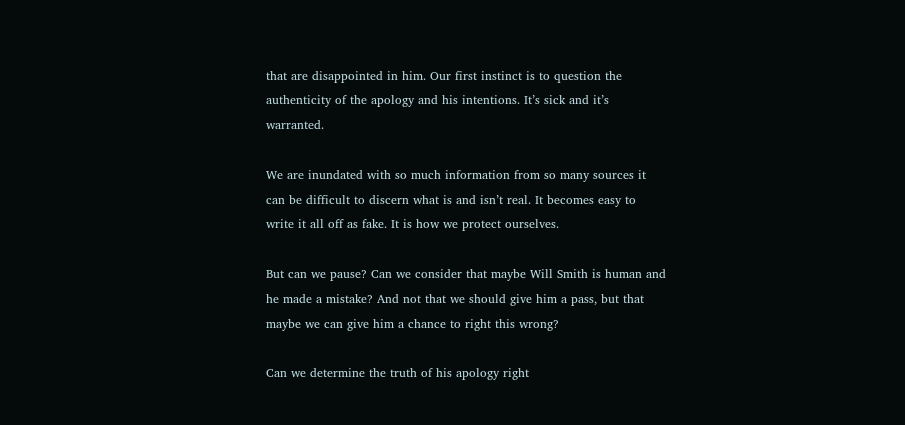that are disappointed in him. Our first instinct is to question the authenticity of the apology and his intentions. It’s sick and it’s warranted.

We are inundated with so much information from so many sources it can be difficult to discern what is and isn’t real. It becomes easy to write it all off as fake. It is how we protect ourselves.

But can we pause? Can we consider that maybe Will Smith is human and he made a mistake? And not that we should give him a pass, but that maybe we can give him a chance to right this wrong?

Can we determine the truth of his apology right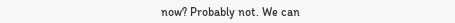now? Probably not. We can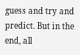guess and try and predict. But in the end, all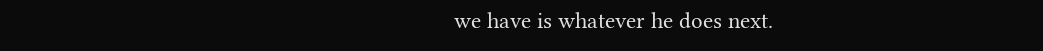we have is whatever he does next.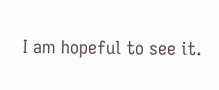I am hopeful to see it.